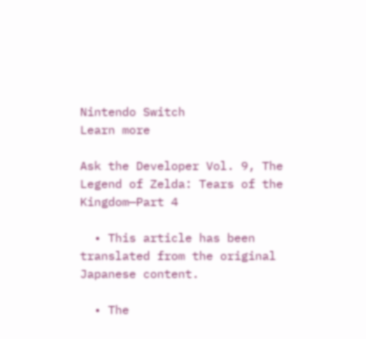Nintendo Switch
Learn more

Ask the Developer Vol. 9, The Legend of Zelda: Tears of the Kingdom—Part 4

  • This article has been translated from the original Japanese content.

  • The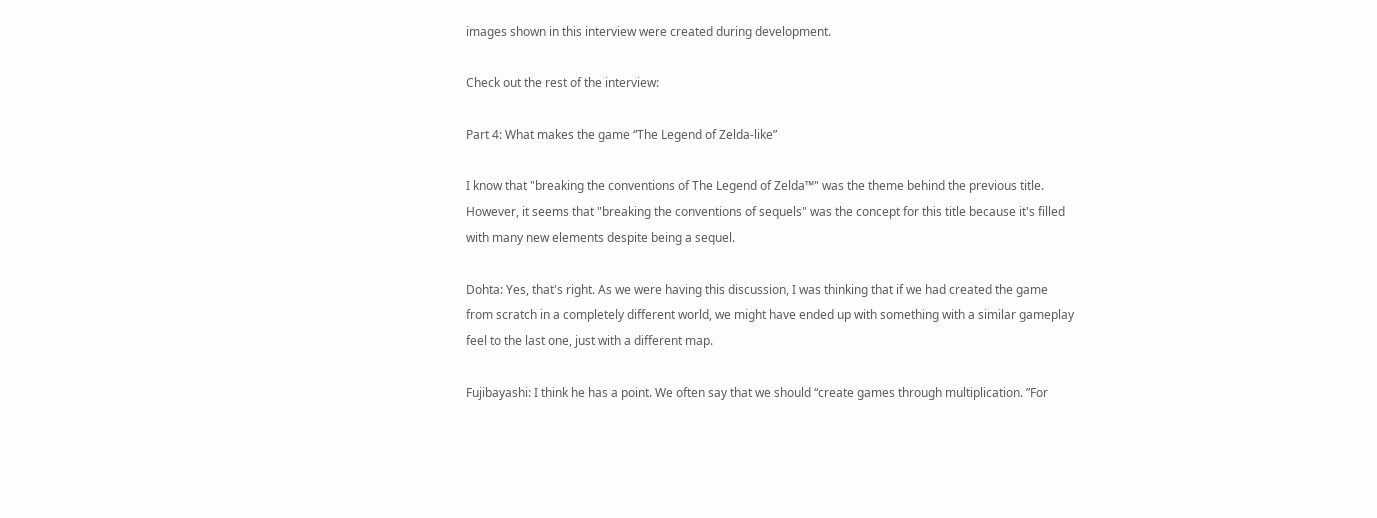images shown in this interview were created during development.

Check out the rest of the interview:

Part 4: What makes the game “The Legend of Zelda-like”

I know that "breaking the conventions of The Legend of Zelda™" was the theme behind the previous title. However, it seems that "breaking the conventions of sequels" was the concept for this title because it's filled with many new elements despite being a sequel.

Dohta: Yes, that's right. As we were having this discussion, I was thinking that if we had created the game from scratch in a completely different world, we might have ended up with something with a similar gameplay feel to the last one, just with a different map.

Fujibayashi: I think he has a point. We often say that we should “create games through multiplication. ”For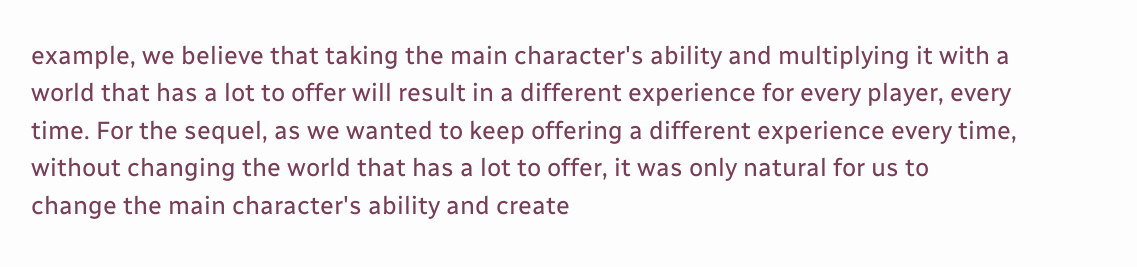example, we believe that taking the main character's ability and multiplying it with a world that has a lot to offer will result in a different experience for every player, every time. For the sequel, as we wanted to keep offering a different experience every time, without changing the world that has a lot to offer, it was only natural for us to change the main character's ability and create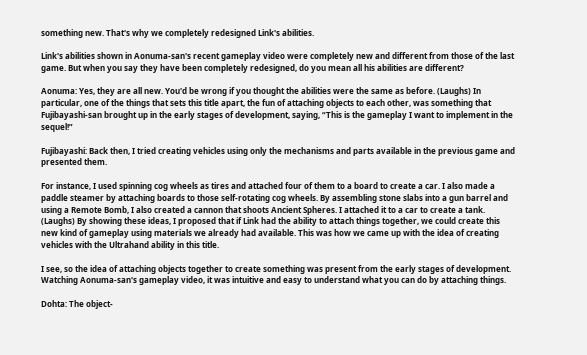something new. That's why we completely redesigned Link's abilities.

Link's abilities shown in Aonuma-san's recent gameplay video were completely new and different from those of the last game. But when you say they have been completely redesigned, do you mean all his abilities are different?

Aonuma: Yes, they are all new. You'd be wrong if you thought the abilities were the same as before. (Laughs) In particular, one of the things that sets this title apart, the fun of attaching objects to each other, was something that Fujibayashi-san brought up in the early stages of development, saying, “This is the gameplay I want to implement in the sequel!”

Fujibayashi: Back then, I tried creating vehicles using only the mechanisms and parts available in the previous game and presented them.

For instance, I used spinning cog wheels as tires and attached four of them to a board to create a car. I also made a paddle steamer by attaching boards to those self-rotating cog wheels. By assembling stone slabs into a gun barrel and using a Remote Bomb, I also created a cannon that shoots Ancient Spheres. I attached it to a car to create a tank. (Laughs) By showing these ideas, I proposed that if Link had the ability to attach things together, we could create this new kind of gameplay using materials we already had available. This was how we came up with the idea of creating vehicles with the Ultrahand ability in this title.

I see, so the idea of attaching objects together to create something was present from the early stages of development. Watching Aonuma-san's gameplay video, it was intuitive and easy to understand what you can do by attaching things.

Dohta: The object-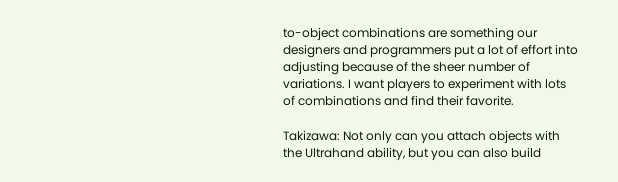to-object combinations are something our designers and programmers put a lot of effort into adjusting because of the sheer number of variations. I want players to experiment with lots of combinations and find their favorite.

Takizawa: Not only can you attach objects with the Ultrahand ability, but you can also build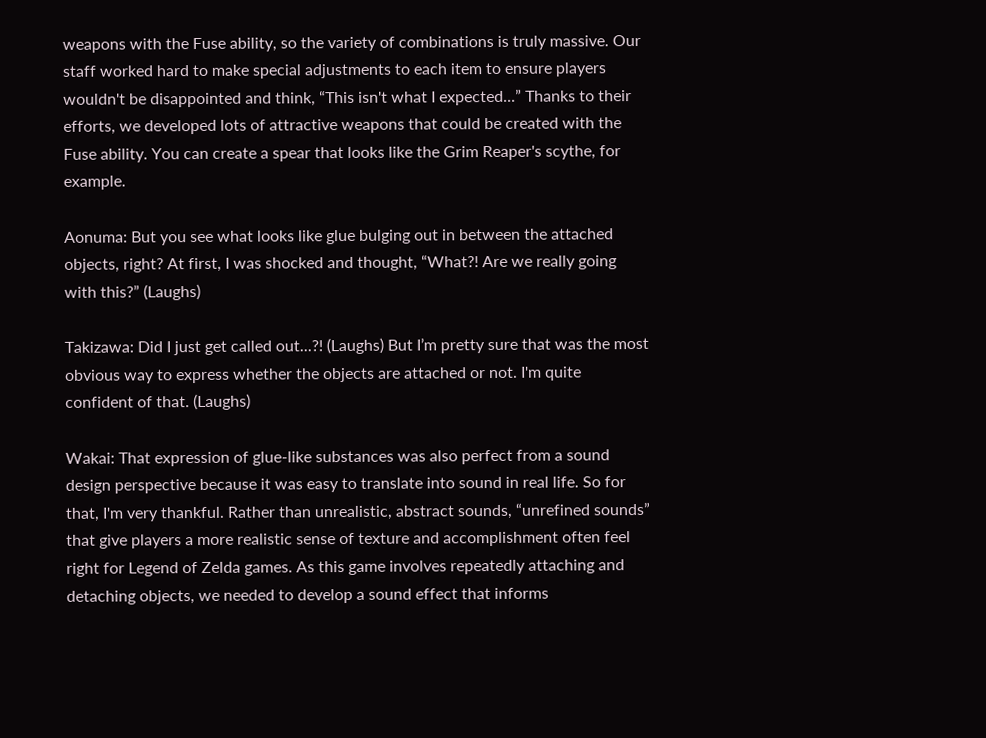weapons with the Fuse ability, so the variety of combinations is truly massive. Our staff worked hard to make special adjustments to each item to ensure players wouldn't be disappointed and think, “This isn't what I expected...” Thanks to their efforts, we developed lots of attractive weapons that could be created with the Fuse ability. You can create a spear that looks like the Grim Reaper's scythe, for example.

Aonuma: But you see what looks like glue bulging out in between the attached objects, right? At first, I was shocked and thought, “What?! Are we really going with this?” (Laughs)

Takizawa: Did I just get called out...?! (Laughs) But I’m pretty sure that was the most obvious way to express whether the objects are attached or not. I'm quite confident of that. (Laughs)

Wakai: That expression of glue-like substances was also perfect from a sound design perspective because it was easy to translate into sound in real life. So for that, I'm very thankful. Rather than unrealistic, abstract sounds, “unrefined sounds” that give players a more realistic sense of texture and accomplishment often feel right for Legend of Zelda games. As this game involves repeatedly attaching and detaching objects, we needed to develop a sound effect that informs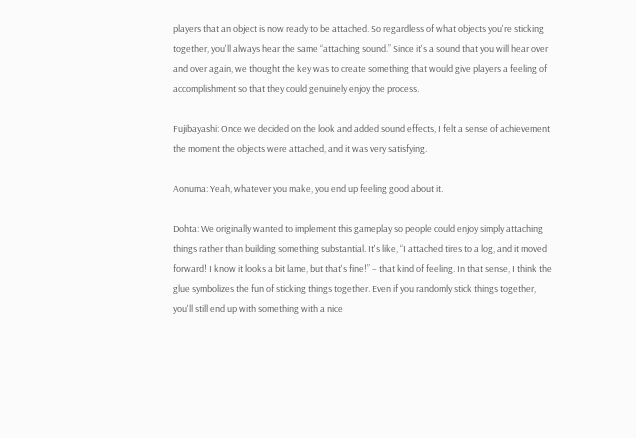players that an object is now ready to be attached. So regardless of what objects you're sticking together, you'll always hear the same “attaching sound.” Since it's a sound that you will hear over and over again, we thought the key was to create something that would give players a feeling of accomplishment so that they could genuinely enjoy the process.

Fujibayashi: Once we decided on the look and added sound effects, I felt a sense of achievement the moment the objects were attached, and it was very satisfying.

Aonuma: Yeah, whatever you make, you end up feeling good about it.

Dohta: We originally wanted to implement this gameplay so people could enjoy simply attaching things rather than building something substantial. It's like, “I attached tires to a log, and it moved forward! I know it looks a bit lame, but that's fine!” – that kind of feeling. In that sense, I think the glue symbolizes the fun of sticking things together. Even if you randomly stick things together, you'll still end up with something with a nice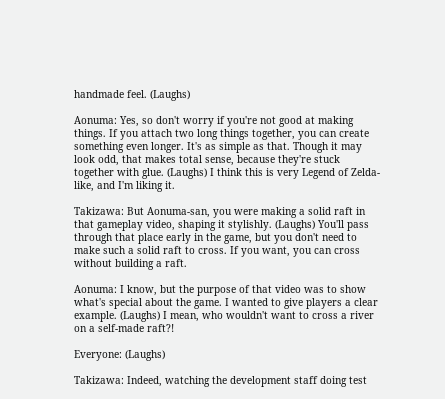handmade feel. (Laughs)

Aonuma: Yes, so don't worry if you're not good at making things. If you attach two long things together, you can create something even longer. It's as simple as that. Though it may look odd, that makes total sense, because they're stuck together with glue. (Laughs) I think this is very Legend of Zelda-like, and I'm liking it.

Takizawa: But Aonuma-san, you were making a solid raft in that gameplay video, shaping it stylishly. (Laughs) You'll pass through that place early in the game, but you don't need to make such a solid raft to cross. If you want, you can cross without building a raft.

Aonuma: I know, but the purpose of that video was to show what's special about the game. I wanted to give players a clear example. (Laughs) I mean, who wouldn't want to cross a river on a self-made raft?!

Everyone: (Laughs)

Takizawa: Indeed, watching the development staff doing test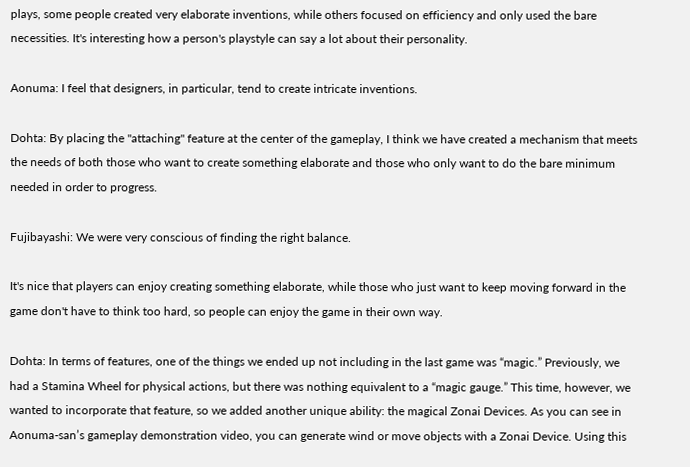plays, some people created very elaborate inventions, while others focused on efficiency and only used the bare necessities. It's interesting how a person's playstyle can say a lot about their personality.

Aonuma: I feel that designers, in particular, tend to create intricate inventions.

Dohta: By placing the "attaching" feature at the center of the gameplay, I think we have created a mechanism that meets the needs of both those who want to create something elaborate and those who only want to do the bare minimum needed in order to progress.

Fujibayashi: We were very conscious of finding the right balance.

It's nice that players can enjoy creating something elaborate, while those who just want to keep moving forward in the game don't have to think too hard, so people can enjoy the game in their own way.

Dohta: In terms of features, one of the things we ended up not including in the last game was “magic.” Previously, we had a Stamina Wheel for physical actions, but there was nothing equivalent to a “magic gauge.” This time, however, we wanted to incorporate that feature, so we added another unique ability: the magical Zonai Devices. As you can see in Aonuma-san’s gameplay demonstration video, you can generate wind or move objects with a Zonai Device. Using this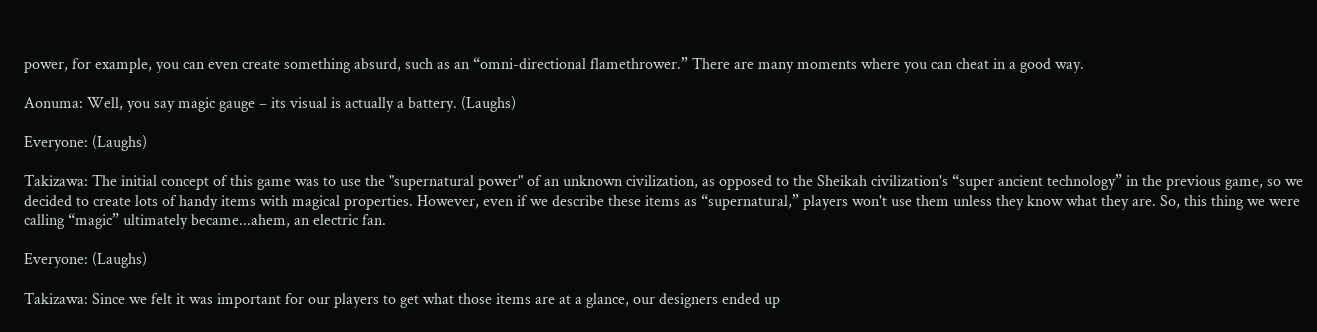power, for example, you can even create something absurd, such as an “omni-directional flamethrower.” There are many moments where you can cheat in a good way.

Aonuma: Well, you say magic gauge – its visual is actually a battery. (Laughs)

Everyone: (Laughs)

Takizawa: The initial concept of this game was to use the "supernatural power" of an unknown civilization, as opposed to the Sheikah civilization's “super ancient technology” in the previous game, so we decided to create lots of handy items with magical properties. However, even if we describe these items as “supernatural,” players won't use them unless they know what they are. So, this thing we were calling “magic” ultimately became...ahem, an electric fan.

Everyone: (Laughs)

Takizawa: Since we felt it was important for our players to get what those items are at a glance, our designers ended up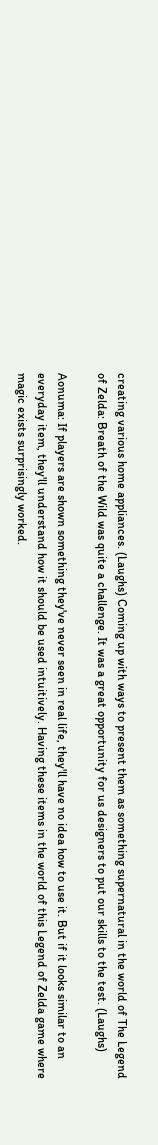creating various home appliances. (Laughs) Coming up with ways to present them as something supernatural in the world of The Legend of Zelda: Breath of the Wild was quite a challenge. It was a great opportunity for us designers to put our skills to the test. (Laughs)

Aonuma: If players are shown something they've never seen in real life, they'll have no idea how to use it. But if it looks similar to an everyday item, they'll understand how it should be used intuitively. Having these items in the world of this Legend of Zelda game where magic exists surprisingly worked.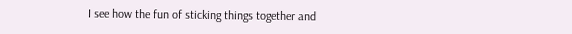I see how the fun of sticking things together and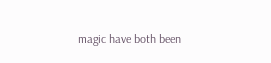magic have both been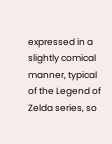expressed in a slightly comical manner, typical of the Legend of Zelda series, so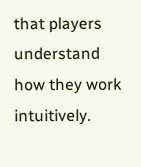that players understand how they work intuitively.